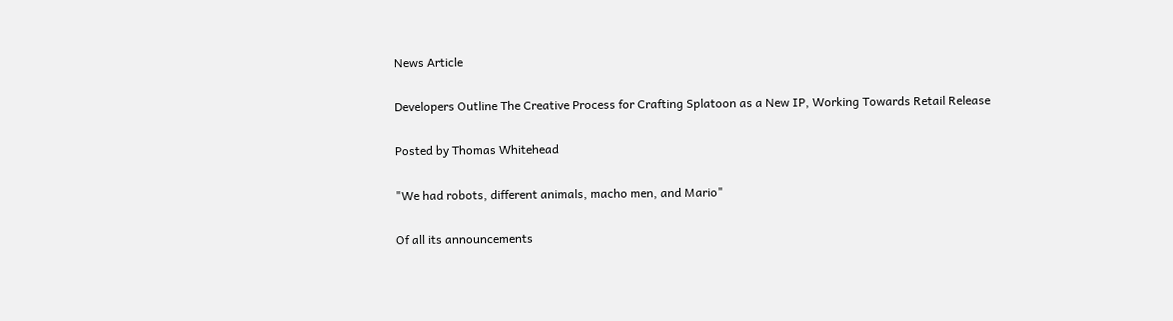News Article

Developers Outline The Creative Process for Crafting Splatoon as a New IP, Working Towards Retail Release

Posted by Thomas Whitehead

"We had robots, different animals, macho men, and Mario"

Of all its announcements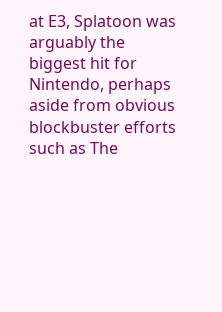at E3, Splatoon was arguably the biggest hit for Nintendo, perhaps aside from obvious blockbuster efforts such as The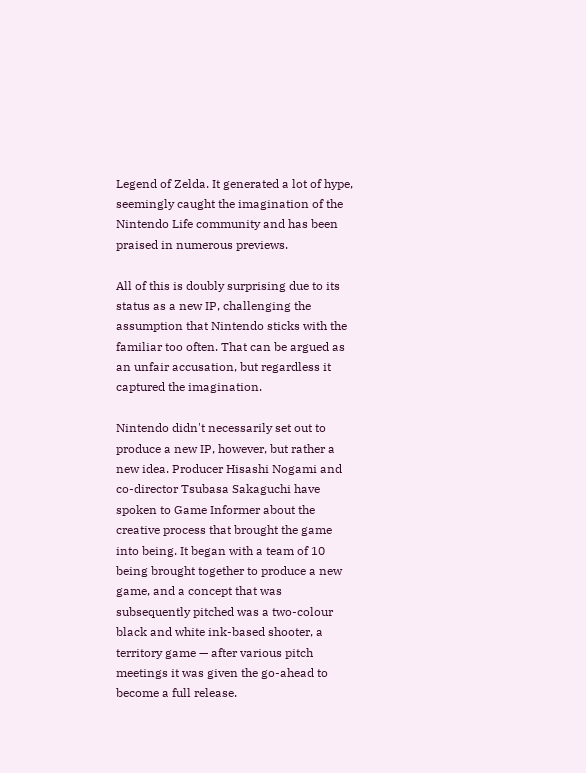Legend of Zelda. It generated a lot of hype, seemingly caught the imagination of the Nintendo Life community and has been praised in numerous previews.

All of this is doubly surprising due to its status as a new IP, challenging the assumption that Nintendo sticks with the familiar too often. That can be argued as an unfair accusation, but regardless it captured the imagination.

Nintendo didn't necessarily set out to produce a new IP, however, but rather a new idea. Producer Hisashi Nogami and co-director Tsubasa Sakaguchi have spoken to Game Informer about the creative process that brought the game into being. It began with a team of 10 being brought together to produce a new game, and a concept that was subsequently pitched was a two-colour black and white ink-based shooter, a territory game — after various pitch meetings it was given the go-ahead to become a full release.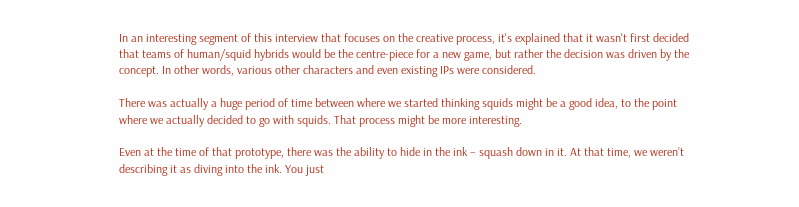In an interesting segment of this interview that focuses on the creative process, it's explained that it wasn't first decided that teams of human/squid hybrids would be the centre-piece for a new game, but rather the decision was driven by the concept. In other words, various other characters and even existing IPs were considered.

There was actually a huge period of time between where we started thinking squids might be a good idea, to the point where we actually decided to go with squids. That process might be more interesting.

Even at the time of that prototype, there was the ability to hide in the ink – squash down in it. At that time, we weren’t describing it as diving into the ink. You just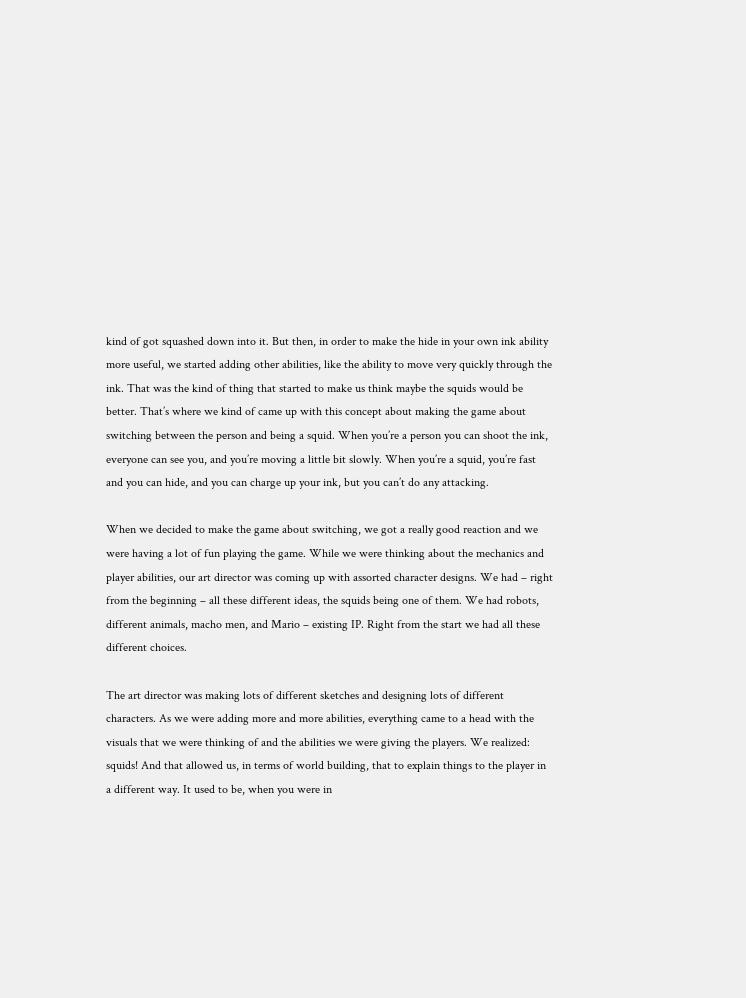kind of got squashed down into it. But then, in order to make the hide in your own ink ability more useful, we started adding other abilities, like the ability to move very quickly through the ink. That was the kind of thing that started to make us think maybe the squids would be better. That’s where we kind of came up with this concept about making the game about switching between the person and being a squid. When you’re a person you can shoot the ink, everyone can see you, and you’re moving a little bit slowly. When you’re a squid, you’re fast and you can hide, and you can charge up your ink, but you can’t do any attacking.

When we decided to make the game about switching, we got a really good reaction and we were having a lot of fun playing the game. While we were thinking about the mechanics and player abilities, our art director was coming up with assorted character designs. We had – right from the beginning – all these different ideas, the squids being one of them. We had robots, different animals, macho men, and Mario – existing IP. Right from the start we had all these different choices.

The art director was making lots of different sketches and designing lots of different characters. As we were adding more and more abilities, everything came to a head with the visuals that we were thinking of and the abilities we were giving the players. We realized: squids! And that allowed us, in terms of world building, that to explain things to the player in a different way. It used to be, when you were in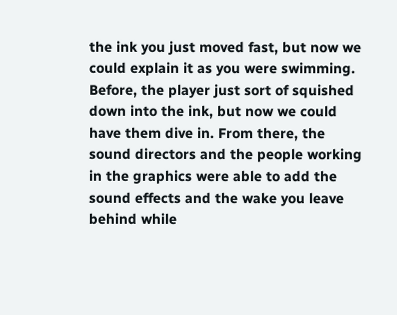the ink you just moved fast, but now we could explain it as you were swimming. Before, the player just sort of squished down into the ink, but now we could have them dive in. From there, the sound directors and the people working in the graphics were able to add the sound effects and the wake you leave behind while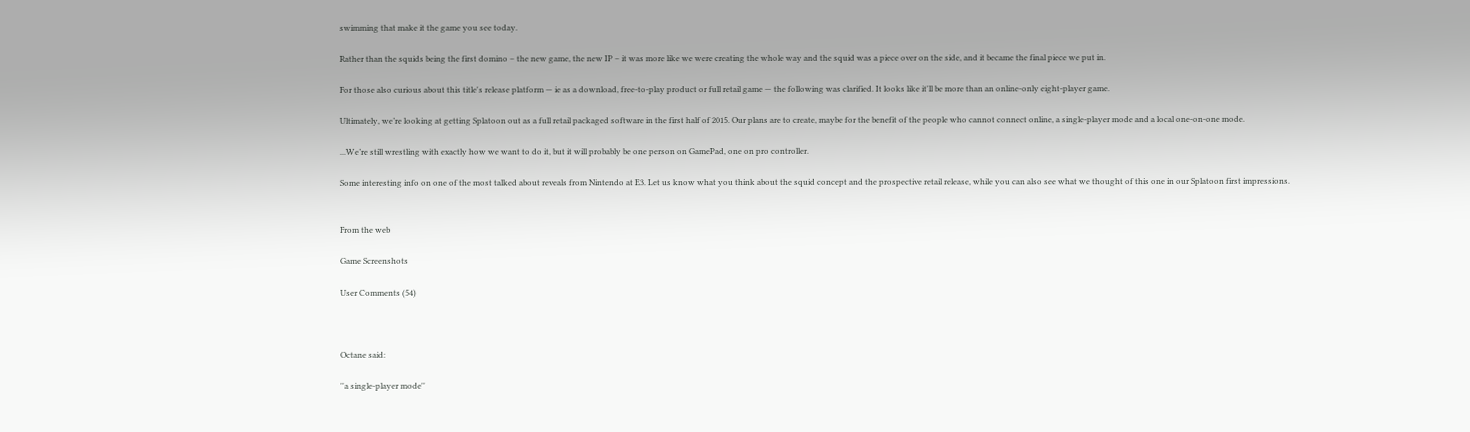swimming that make it the game you see today.

Rather than the squids being the first domino – the new game, the new IP – it was more like we were creating the whole way and the squid was a piece over on the side, and it became the final piece we put in.

For those also curious about this title's release platform — ie as a download, free-to-play product or full retail game — the following was clarified. It looks like it'll be more than an online-only eight-player game.

Ultimately, we’re looking at getting Splatoon out as a full retail packaged software in the first half of 2015. Our plans are to create, maybe for the benefit of the people who cannot connect online, a single-player mode and a local one-on-one mode.

...We’re still wrestling with exactly how we want to do it, but it will probably be one person on GamePad, one on pro controller.

Some interesting info on one of the most talked about reveals from Nintendo at E3. Let us know what you think about the squid concept and the prospective retail release, while you can also see what we thought of this one in our Splatoon first impressions.


From the web

Game Screenshots

User Comments (54)



Octane said:

''a single-player mode''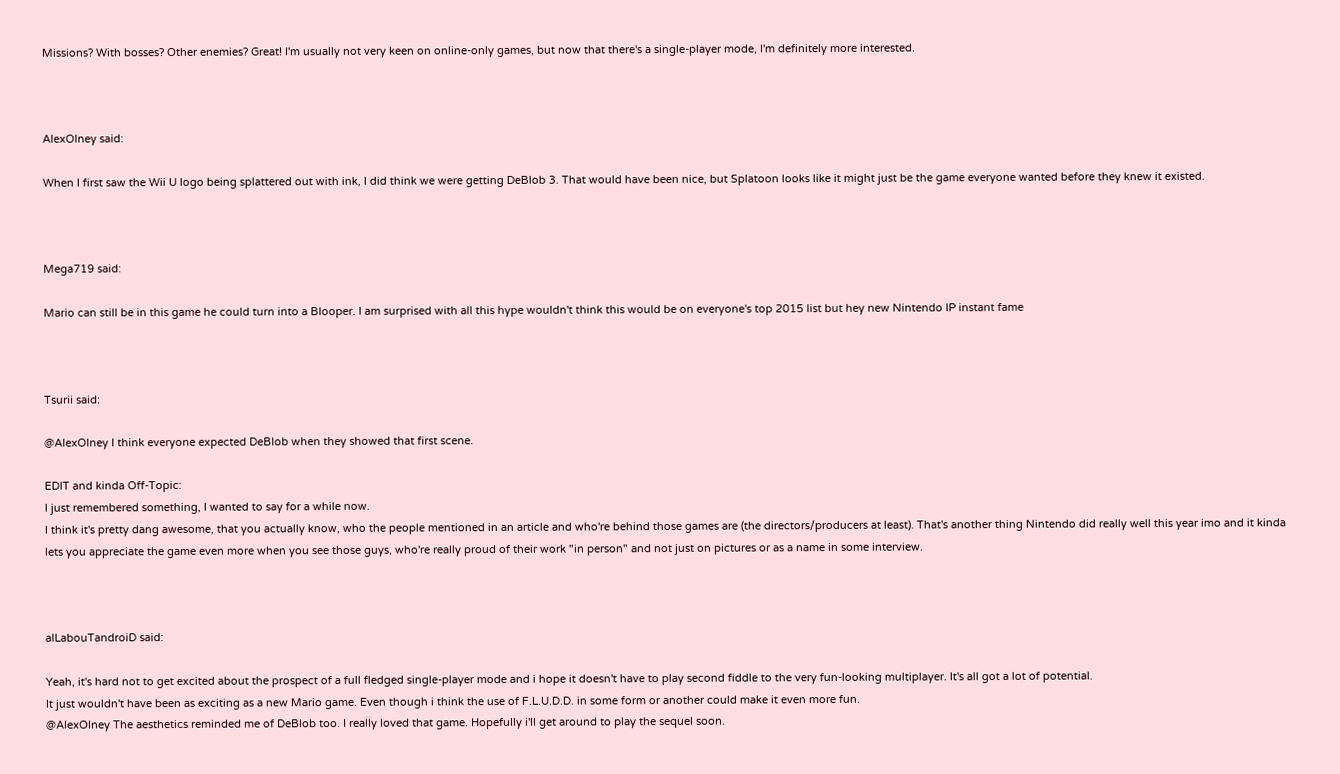Missions? With bosses? Other enemies? Great! I'm usually not very keen on online-only games, but now that there's a single-player mode, I'm definitely more interested.



AlexOlney said:

When I first saw the Wii U logo being splattered out with ink, I did think we were getting DeBlob 3. That would have been nice, but Splatoon looks like it might just be the game everyone wanted before they knew it existed.



Mega719 said:

Mario can still be in this game he could turn into a Blooper. I am surprised with all this hype wouldn't think this would be on everyone's top 2015 list but hey new Nintendo IP instant fame



Tsurii said:

@AlexOlney I think everyone expected DeBlob when they showed that first scene.

EDIT and kinda Off-Topic:
I just remembered something, I wanted to say for a while now.
I think it's pretty dang awesome, that you actually know, who the people mentioned in an article and who're behind those games are (the directors/producers at least). That's another thing Nintendo did really well this year imo and it kinda lets you appreciate the game even more when you see those guys, who're really proud of their work "in person" and not just on pictures or as a name in some interview.



alLabouTandroiD said:

Yeah, it's hard not to get excited about the prospect of a full fledged single-player mode and i hope it doesn't have to play second fiddle to the very fun-looking multiplayer. It's all got a lot of potential.
It just wouldn't have been as exciting as a new Mario game. Even though i think the use of F.L.U.D.D. in some form or another could make it even more fun.
@AlexOlney The aesthetics reminded me of DeBlob too. I really loved that game. Hopefully i'll get around to play the sequel soon.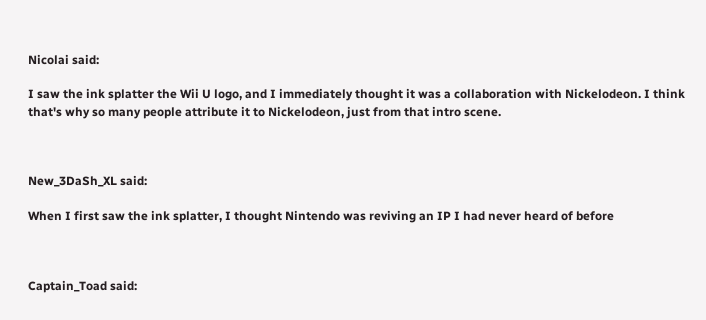Nicolai said:

I saw the ink splatter the Wii U logo, and I immediately thought it was a collaboration with Nickelodeon. I think that's why so many people attribute it to Nickelodeon, just from that intro scene.



New_3DaSh_XL said:

When I first saw the ink splatter, I thought Nintendo was reviving an IP I had never heard of before



Captain_Toad said: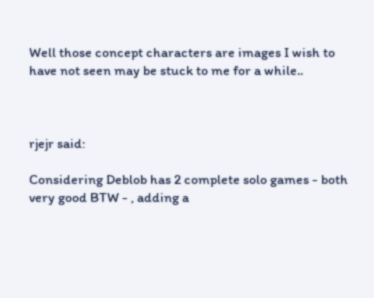Well those concept characters are images I wish to have not seen may be stuck to me for a while..



rjejr said:

Considering Deblob has 2 complete solo games - both very good BTW - , adding a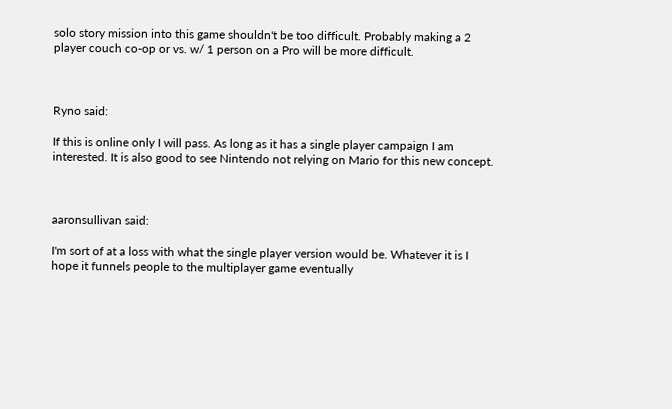solo story mission into this game shouldn't be too difficult. Probably making a 2 player couch co-op or vs. w/ 1 person on a Pro will be more difficult.



Ryno said:

If this is online only I will pass. As long as it has a single player campaign I am interested. It is also good to see Nintendo not relying on Mario for this new concept.



aaronsullivan said:

I'm sort of at a loss with what the single player version would be. Whatever it is I hope it funnels people to the multiplayer game eventually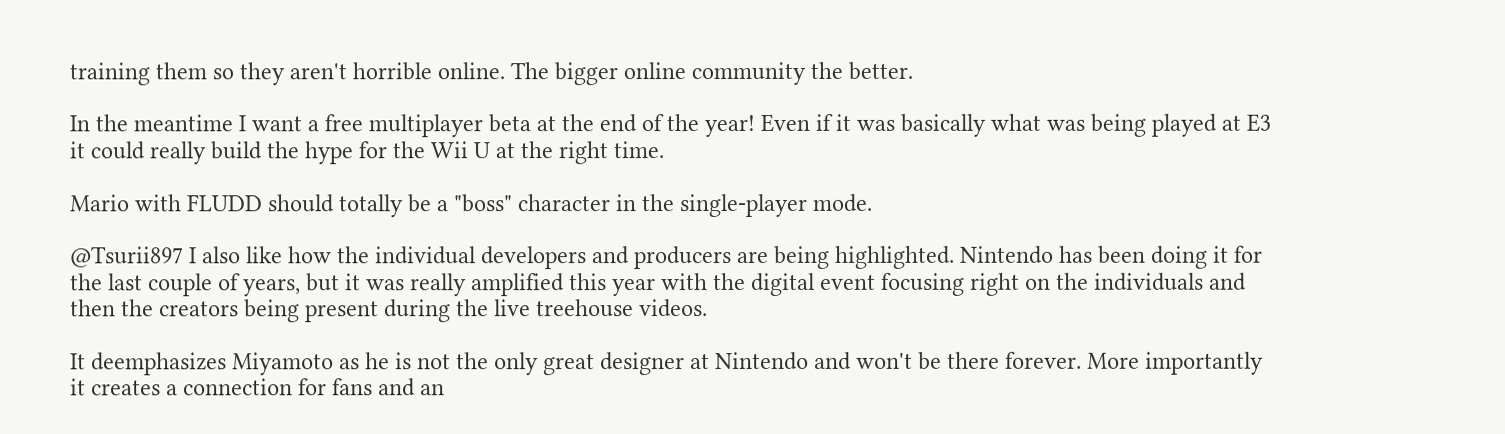training them so they aren't horrible online. The bigger online community the better.

In the meantime I want a free multiplayer beta at the end of the year! Even if it was basically what was being played at E3 it could really build the hype for the Wii U at the right time.

Mario with FLUDD should totally be a "boss" character in the single-player mode.

@Tsurii897 I also like how the individual developers and producers are being highlighted. Nintendo has been doing it for the last couple of years, but it was really amplified this year with the digital event focusing right on the individuals and then the creators being present during the live treehouse videos.

It deemphasizes Miyamoto as he is not the only great designer at Nintendo and won't be there forever. More importantly it creates a connection for fans and an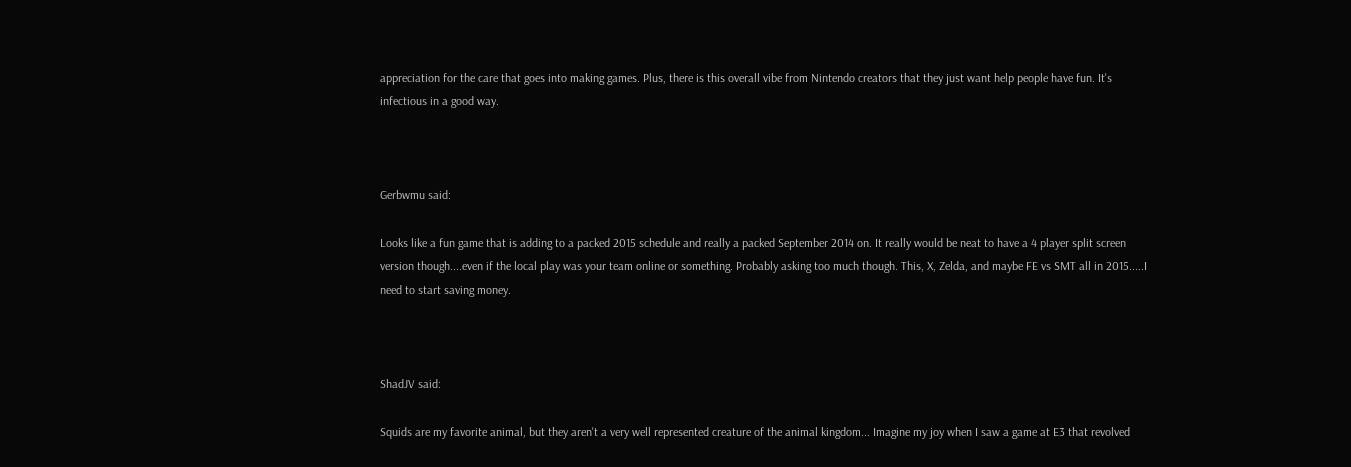appreciation for the care that goes into making games. Plus, there is this overall vibe from Nintendo creators that they just want help people have fun. It's infectious in a good way.



Gerbwmu said:

Looks like a fun game that is adding to a packed 2015 schedule and really a packed September 2014 on. It really would be neat to have a 4 player split screen version though....even if the local play was your team online or something. Probably asking too much though. This, X, Zelda, and maybe FE vs SMT all in 2015.....I need to start saving money.



ShadJV said:

Squids are my favorite animal, but they aren't a very well represented creature of the animal kingdom... Imagine my joy when I saw a game at E3 that revolved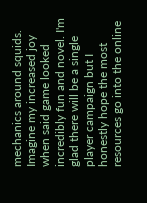mechanics around squids. Imagine my increased joy when said game looked incredibly fun and novel. I'm glad there will be a single player campaign but I honestly hope the most resources go into the online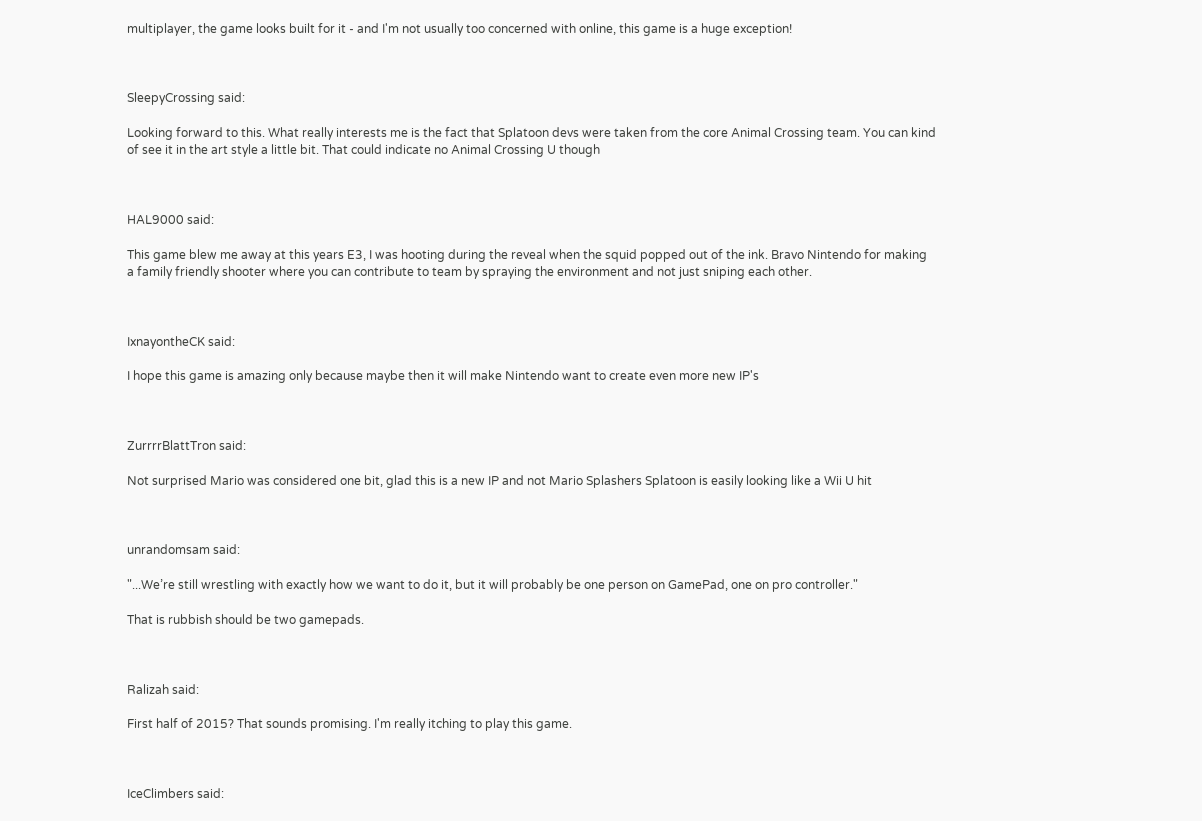multiplayer, the game looks built for it - and I'm not usually too concerned with online, this game is a huge exception!



SleepyCrossing said:

Looking forward to this. What really interests me is the fact that Splatoon devs were taken from the core Animal Crossing team. You can kind of see it in the art style a little bit. That could indicate no Animal Crossing U though



HAL9000 said:

This game blew me away at this years E3, I was hooting during the reveal when the squid popped out of the ink. Bravo Nintendo for making a family friendly shooter where you can contribute to team by spraying the environment and not just sniping each other.



IxnayontheCK said:

I hope this game is amazing only because maybe then it will make Nintendo want to create even more new IP's



ZurrrrBlattTron said:

Not surprised Mario was considered one bit, glad this is a new IP and not Mario Splashers Splatoon is easily looking like a Wii U hit



unrandomsam said:

"...We’re still wrestling with exactly how we want to do it, but it will probably be one person on GamePad, one on pro controller."

That is rubbish should be two gamepads.



Ralizah said:

First half of 2015? That sounds promising. I'm really itching to play this game.



IceClimbers said: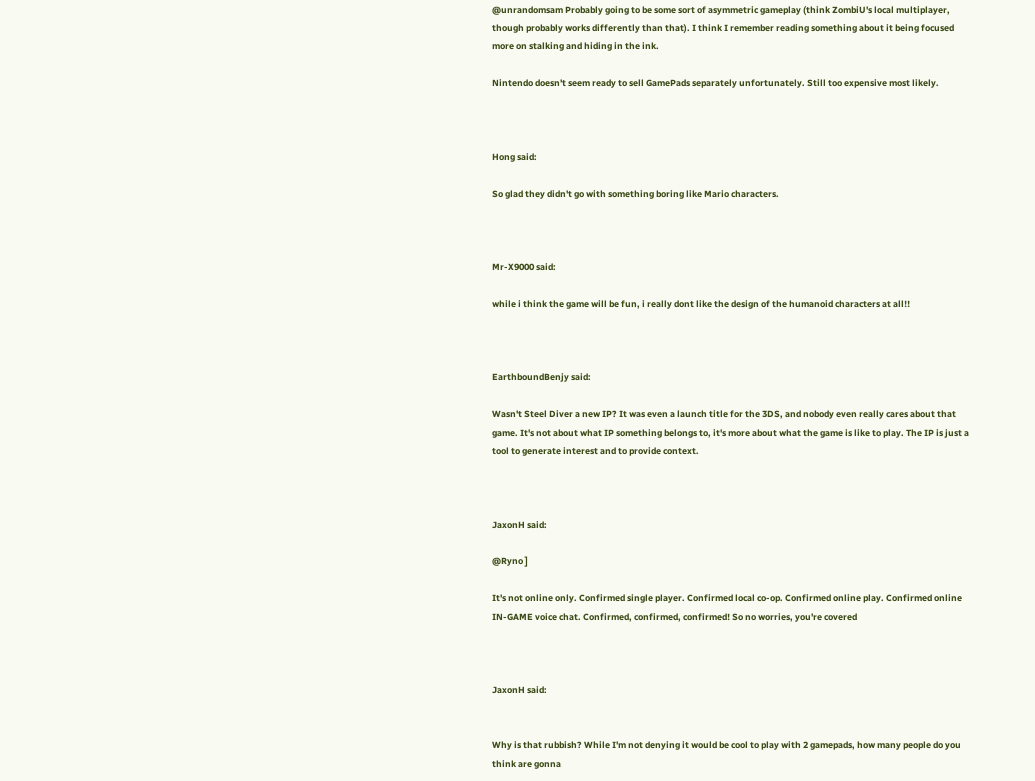@unrandomsam Probably going to be some sort of asymmetric gameplay (think ZombiU's local multiplayer, though probably works differently than that). I think I remember reading something about it being focused more on stalking and hiding in the ink.

Nintendo doesn't seem ready to sell GamePads separately unfortunately. Still too expensive most likely.



Hong said:

So glad they didn't go with something boring like Mario characters.



Mr-X9000 said:

while i think the game will be fun, i really dont like the design of the humanoid characters at all!!



EarthboundBenjy said:

Wasn't Steel Diver a new IP? It was even a launch title for the 3DS, and nobody even really cares about that game. It's not about what IP something belongs to, it's more about what the game is like to play. The IP is just a tool to generate interest and to provide context.



JaxonH said:

@Ryno ]

It's not online only. Confirmed single player. Confirmed local co-op. Confirmed online play. Confirmed online IN-GAME voice chat. Confirmed, confirmed, confirmed! So no worries, you're covered



JaxonH said:


Why is that rubbish? While I'm not denying it would be cool to play with 2 gamepads, how many people do you think are gonna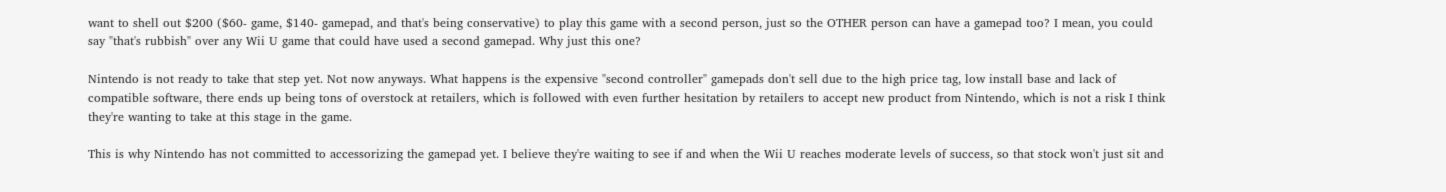want to shell out $200 ($60- game, $140- gamepad, and that's being conservative) to play this game with a second person, just so the OTHER person can have a gamepad too? I mean, you could say "that's rubbish" over any Wii U game that could have used a second gamepad. Why just this one?

Nintendo is not ready to take that step yet. Not now anyways. What happens is the expensive "second controller" gamepads don't sell due to the high price tag, low install base and lack of compatible software, there ends up being tons of overstock at retailers, which is followed with even further hesitation by retailers to accept new product from Nintendo, which is not a risk I think they're wanting to take at this stage in the game.

This is why Nintendo has not committed to accessorizing the gamepad yet. I believe they're waiting to see if and when the Wii U reaches moderate levels of success, so that stock won't just sit and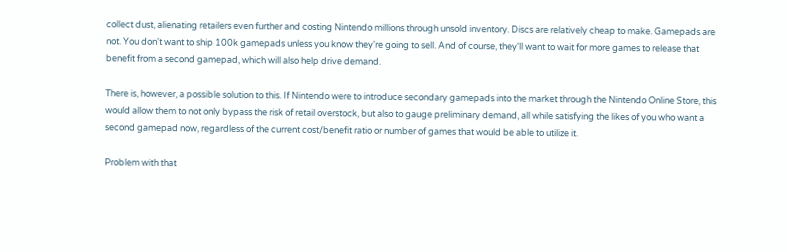collect dust, alienating retailers even further and costing Nintendo millions through unsold inventory. Discs are relatively cheap to make. Gamepads are not. You don't want to ship 100k gamepads unless you know they're going to sell. And of course, they'll want to wait for more games to release that benefit from a second gamepad, which will also help drive demand.

There is, however, a possible solution to this. If Nintendo were to introduce secondary gamepads into the market through the Nintendo Online Store, this would allow them to not only bypass the risk of retail overstock, but also to gauge preliminary demand, all while satisfying the likes of you who want a second gamepad now, regardless of the current cost/benefit ratio or number of games that would be able to utilize it.

Problem with that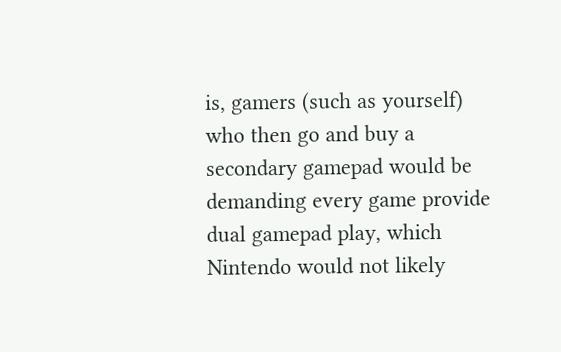is, gamers (such as yourself) who then go and buy a secondary gamepad would be demanding every game provide dual gamepad play, which Nintendo would not likely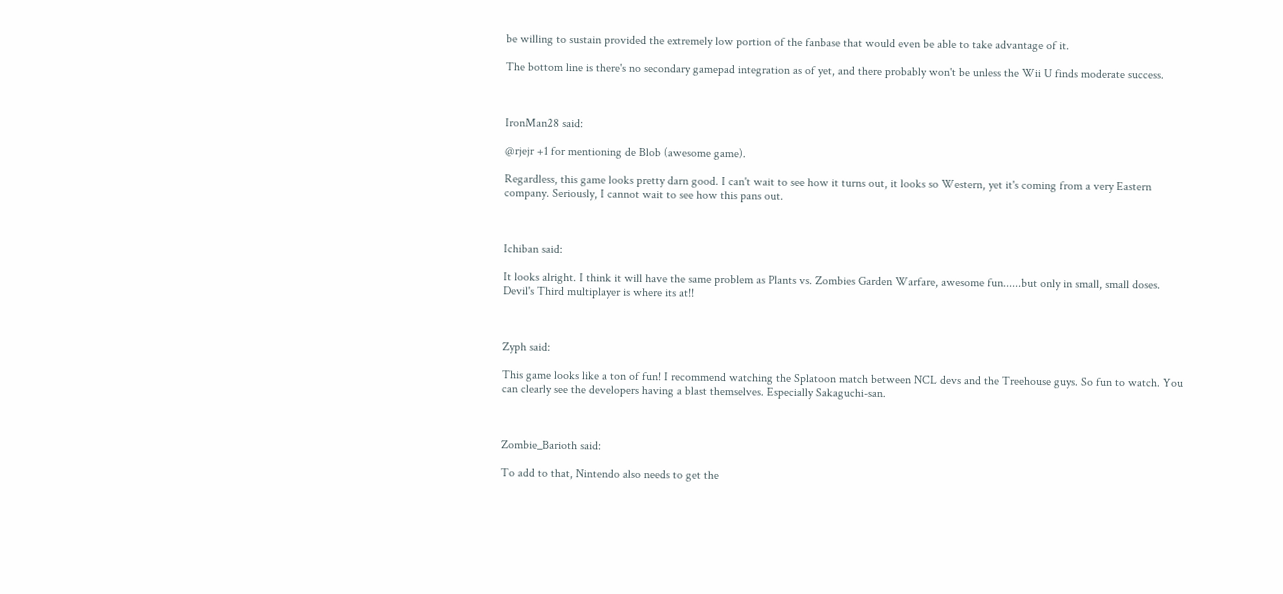be willing to sustain provided the extremely low portion of the fanbase that would even be able to take advantage of it.

The bottom line is there's no secondary gamepad integration as of yet, and there probably won't be unless the Wii U finds moderate success.



IronMan28 said:

@rjejr +1 for mentioning de Blob (awesome game).

Regardless, this game looks pretty darn good. I can't wait to see how it turns out, it looks so Western, yet it's coming from a very Eastern company. Seriously, I cannot wait to see how this pans out.



Ichiban said:

It looks alright. I think it will have the same problem as Plants vs. Zombies Garden Warfare, awesome fun......but only in small, small doses.
Devil's Third multiplayer is where its at!!



Zyph said:

This game looks like a ton of fun! I recommend watching the Splatoon match between NCL devs and the Treehouse guys. So fun to watch. You can clearly see the developers having a blast themselves. Especially Sakaguchi-san.



Zombie_Barioth said:

To add to that, Nintendo also needs to get the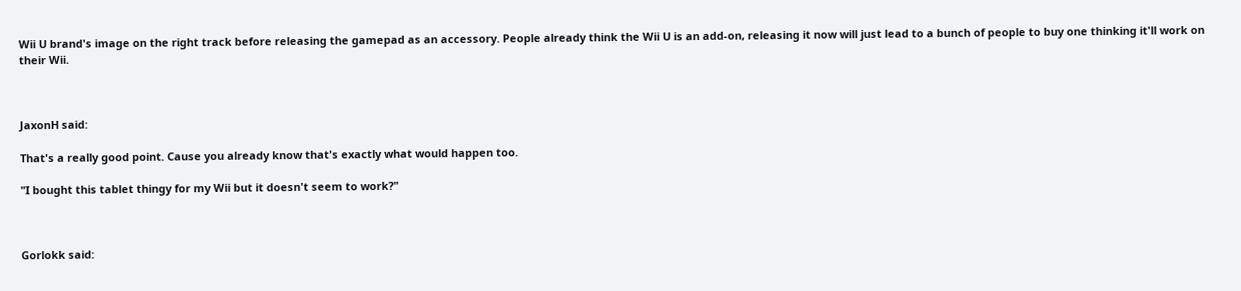Wii U brand's image on the right track before releasing the gamepad as an accessory. People already think the Wii U is an add-on, releasing it now will just lead to a bunch of people to buy one thinking it'll work on their Wii.



JaxonH said:

That's a really good point. Cause you already know that's exactly what would happen too.

"I bought this tablet thingy for my Wii but it doesn't seem to work?"



Gorlokk said: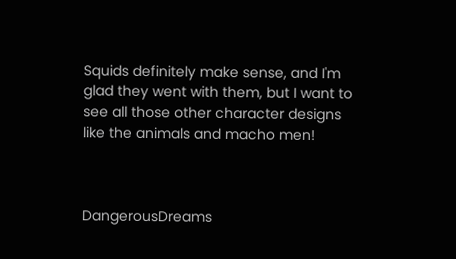Squids definitely make sense, and I'm glad they went with them, but I want to see all those other character designs like the animals and macho men!



DangerousDreams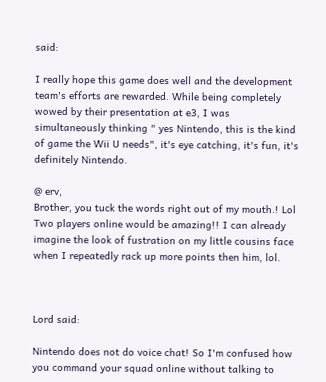said:

I really hope this game does well and the development team's efforts are rewarded. While being completely wowed by their presentation at e3, I was simultaneously thinking " yes Nintendo, this is the kind of game the Wii U needs", it's eye catching, it's fun, it's definitely Nintendo.

@ erv,
Brother, you tuck the words right out of my mouth.! Lol
Two players online would be amazing!! I can already imagine the look of fustration on my little cousins face when I repeatedly rack up more points then him, lol.



Lord said:

Nintendo does not do voice chat! So I'm confused how you command your squad online without talking to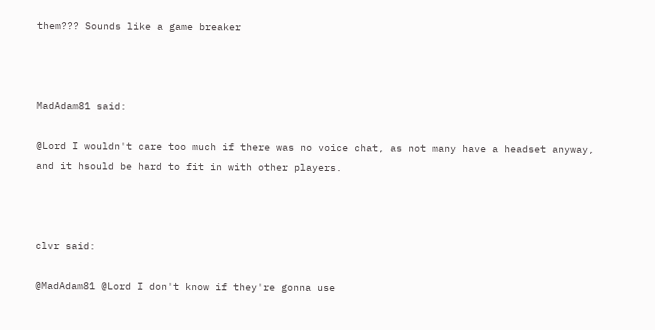them??? Sounds like a game breaker



MadAdam81 said:

@Lord I wouldn't care too much if there was no voice chat, as not many have a headset anyway, and it hsould be hard to fit in with other players.



clvr said:

@MadAdam81 @Lord I don't know if they're gonna use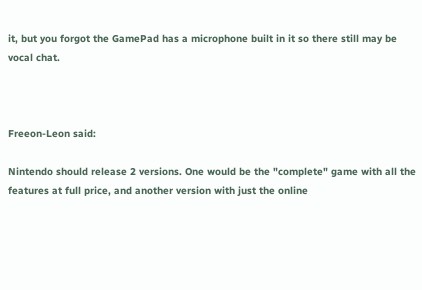it, but you forgot the GamePad has a microphone built in it so there still may be vocal chat.



Freeon-Leon said:

Nintendo should release 2 versions. One would be the "complete" game with all the features at full price, and another version with just the online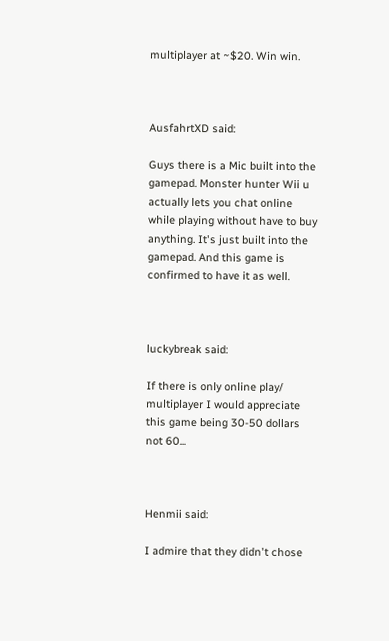multiplayer at ~$20. Win win.



AusfahrtXD said:

Guys there is a Mic built into the gamepad. Monster hunter Wii u actually lets you chat online while playing without have to buy anything. It's just built into the gamepad. And this game is confirmed to have it as well.



luckybreak said:

If there is only online play/ multiplayer I would appreciate this game being 30-50 dollars not 60...



Henmii said:

I admire that they didn't chose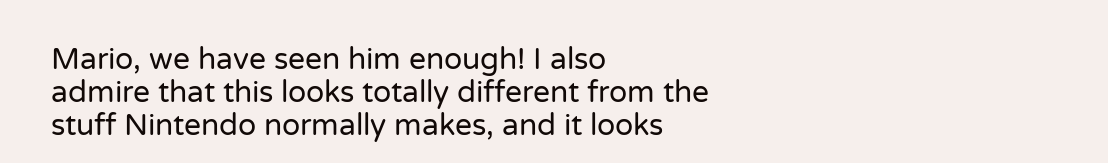Mario, we have seen him enough! I also admire that this looks totally different from the stuff Nintendo normally makes, and it looks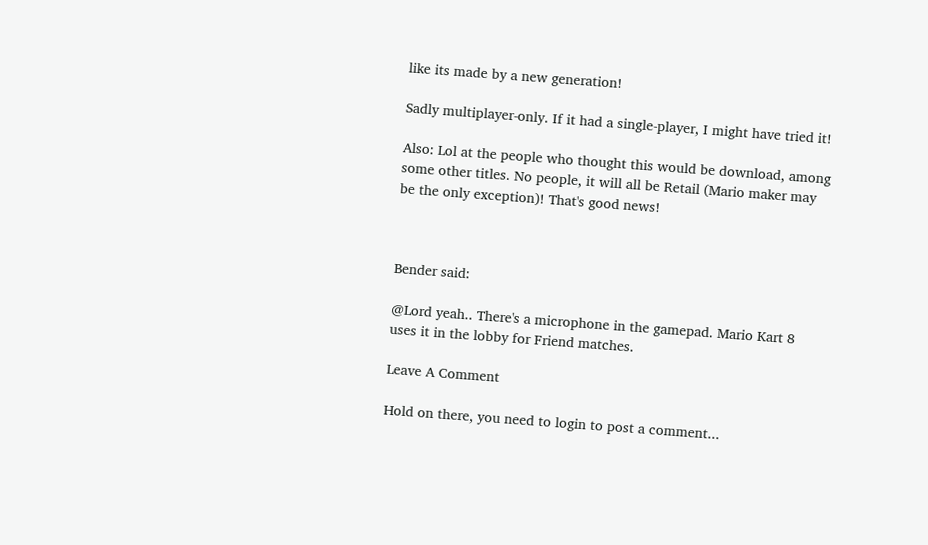like its made by a new generation!

Sadly multiplayer-only. If it had a single-player, I might have tried it!

Also: Lol at the people who thought this would be download, among some other titles. No people, it will all be Retail (Mario maker may be the only exception)! That's good news!



Bender said:

@Lord yeah.. There's a microphone in the gamepad. Mario Kart 8 uses it in the lobby for Friend matches.

Leave A Comment

Hold on there, you need to login to post a comment...